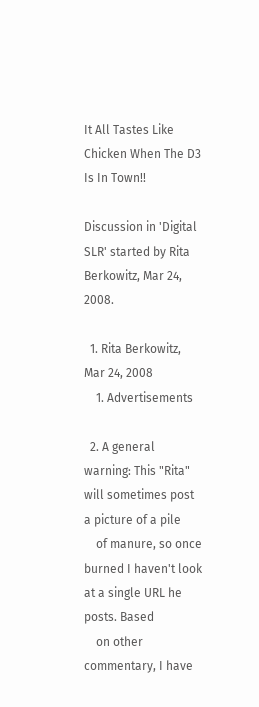It All Tastes Like Chicken When The D3 Is In Town!!

Discussion in 'Digital SLR' started by Rita Berkowitz, Mar 24, 2008.

  1. Rita Berkowitz, Mar 24, 2008
    1. Advertisements

  2. A general warning: This "Rita" will sometimes post a picture of a pile
    of manure, so once burned I haven't look at a single URL he posts. Based
    on other commentary, I have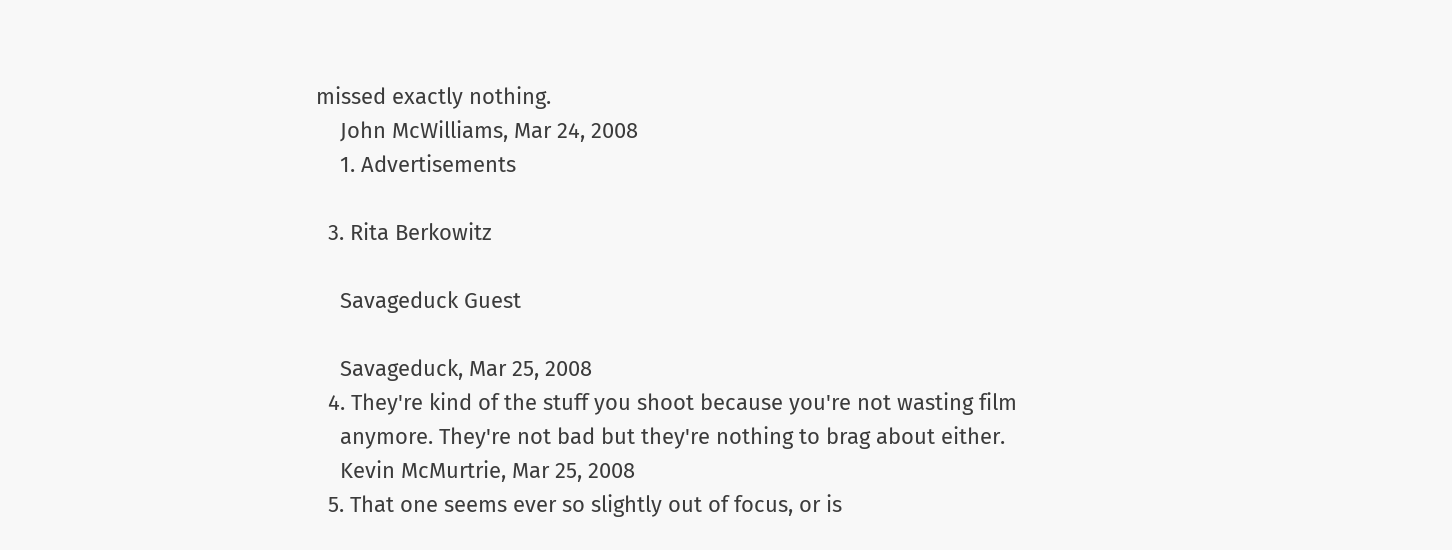missed exactly nothing.
    John McWilliams, Mar 24, 2008
    1. Advertisements

  3. Rita Berkowitz

    Savageduck Guest

    Savageduck, Mar 25, 2008
  4. They're kind of the stuff you shoot because you're not wasting film
    anymore. They're not bad but they're nothing to brag about either.
    Kevin McMurtrie, Mar 25, 2008
  5. That one seems ever so slightly out of focus, or is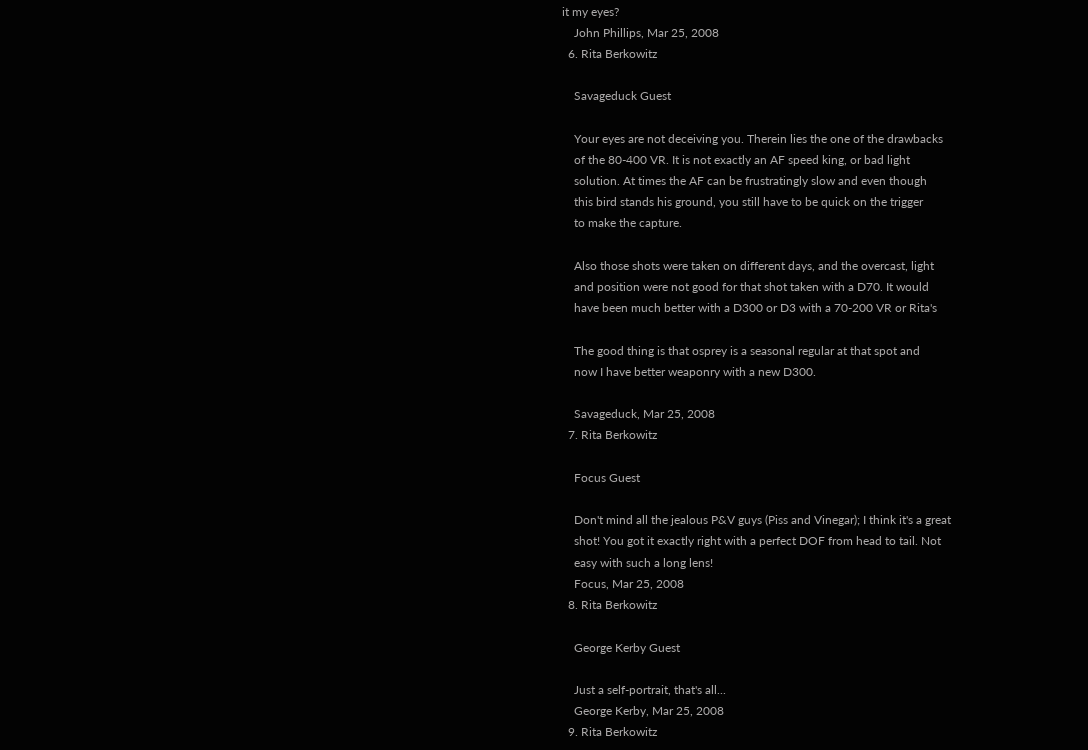it my eyes?
    John Phillips, Mar 25, 2008
  6. Rita Berkowitz

    Savageduck Guest

    Your eyes are not deceiving you. Therein lies the one of the drawbacks
    of the 80-400 VR. It is not exactly an AF speed king, or bad light
    solution. At times the AF can be frustratingly slow and even though
    this bird stands his ground, you still have to be quick on the trigger
    to make the capture.

    Also those shots were taken on different days, and the overcast, light
    and position were not good for that shot taken with a D70. It would
    have been much better with a D300 or D3 with a 70-200 VR or Rita's

    The good thing is that osprey is a seasonal regular at that spot and
    now I have better weaponry with a new D300.

    Savageduck, Mar 25, 2008
  7. Rita Berkowitz

    Focus Guest

    Don't mind all the jealous P&V guys (Piss and Vinegar); I think it's a great
    shot! You got it exactly right with a perfect DOF from head to tail. Not
    easy with such a long lens!
    Focus, Mar 25, 2008
  8. Rita Berkowitz

    George Kerby Guest

    Just a self-portrait, that's all...
    George Kerby, Mar 25, 2008
  9. Rita Berkowitz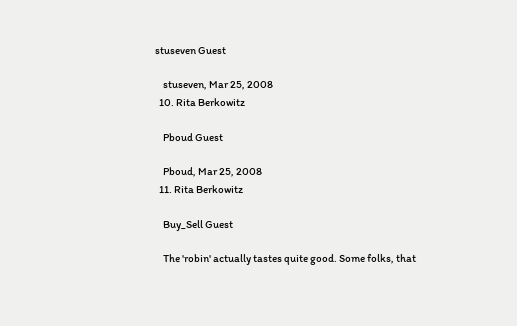stuseven Guest

    stuseven, Mar 25, 2008
  10. Rita Berkowitz

    Pboud Guest

    Pboud, Mar 25, 2008
  11. Rita Berkowitz

    Buy_Sell Guest

    The 'robin' actually tastes quite good. Some folks, that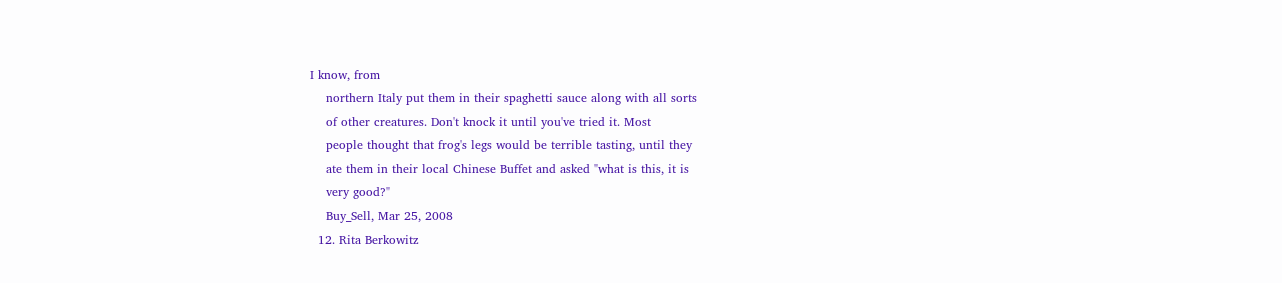I know, from
    northern Italy put them in their spaghetti sauce along with all sorts
    of other creatures. Don't knock it until you've tried it. Most
    people thought that frog's legs would be terrible tasting, until they
    ate them in their local Chinese Buffet and asked "what is this, it is
    very good?"
    Buy_Sell, Mar 25, 2008
  12. Rita Berkowitz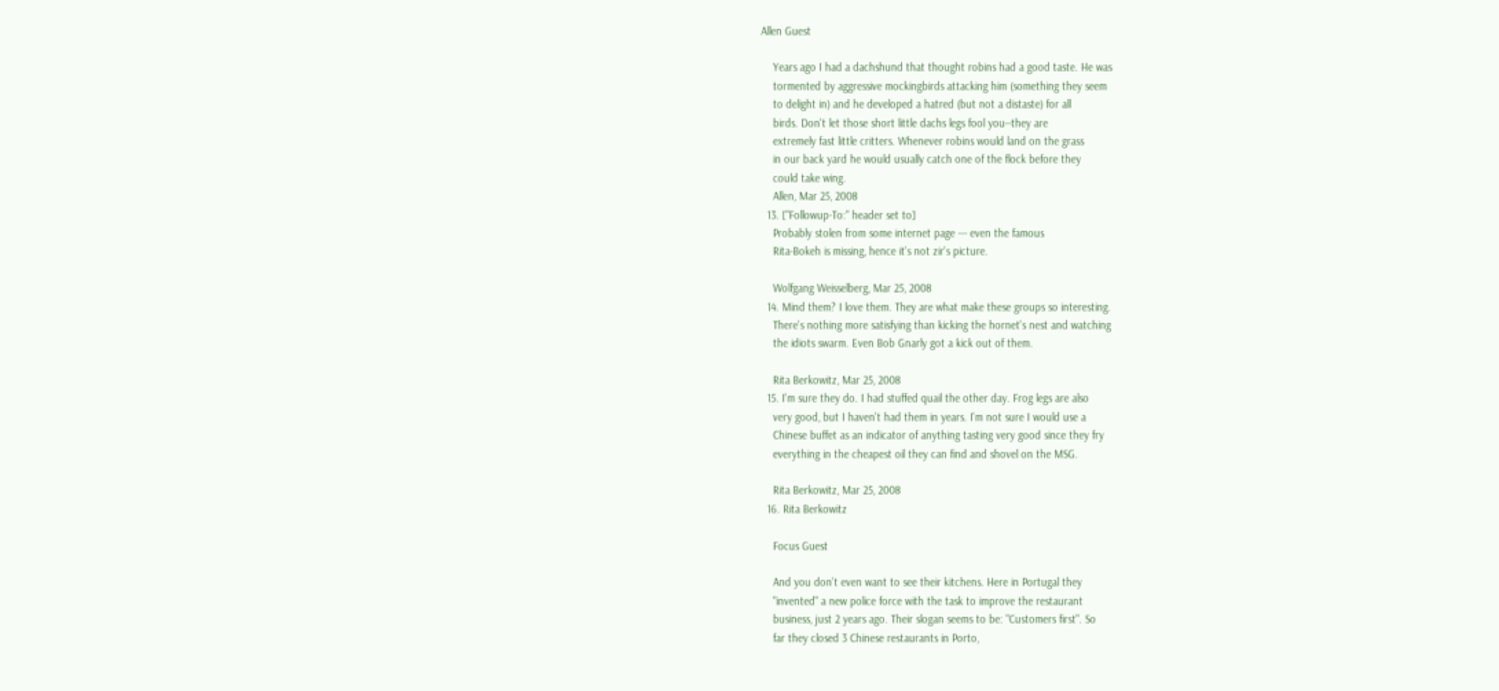Allen Guest

    Years ago I had a dachshund that thought robins had a good taste. He was
    tormented by aggressive mockingbirds attacking him (something they seem
    to delight in) and he developed a hatred (but not a distaste) for all
    birds. Don't let those short little dachs legs fool you--they are
    extremely fast little critters. Whenever robins would land on the grass
    in our back yard he would usually catch one of the flock before they
    could take wing.
    Allen, Mar 25, 2008
  13. ["Followup-To:" header set to]
    Probably stolen from some internet page --- even the famous
    Rita-Bokeh is missing, hence it's not zir's picture.

    Wolfgang Weisselberg, Mar 25, 2008
  14. Mind them? I love them. They are what make these groups so interesting.
    There's nothing more satisfying than kicking the hornet's nest and watching
    the idiots swarm. Even Bob Gnarly got a kick out of them.

    Rita Berkowitz, Mar 25, 2008
  15. I'm sure they do. I had stuffed quail the other day. Frog legs are also
    very good, but I haven't had them in years. I'm not sure I would use a
    Chinese buffet as an indicator of anything tasting very good since they fry
    everything in the cheapest oil they can find and shovel on the MSG.

    Rita Berkowitz, Mar 25, 2008
  16. Rita Berkowitz

    Focus Guest

    And you don't even want to see their kitchens. Here in Portugal they
    "invented" a new police force with the task to improve the restaurant
    business, just 2 years ago. Their slogan seems to be: "Customers first". So
    far they closed 3 Chinese restaurants in Porto,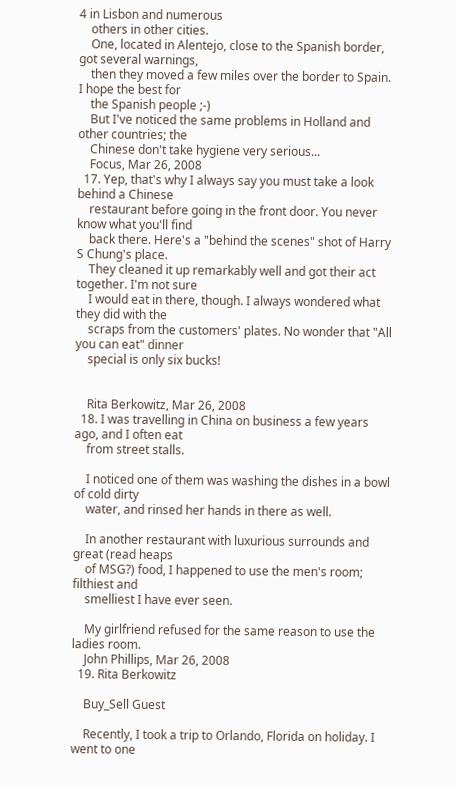4 in Lisbon and numerous
    others in other cities.
    One, located in Alentejo, close to the Spanish border, got several warnings,
    then they moved a few miles over the border to Spain. I hope the best for
    the Spanish people ;-)
    But I've noticed the same problems in Holland and other countries; the
    Chinese don't take hygiene very serious...
    Focus, Mar 26, 2008
  17. Yep, that's why I always say you must take a look behind a Chinese
    restaurant before going in the front door. You never know what you'll find
    back there. Here's a "behind the scenes" shot of Harry S Chung's place.
    They cleaned it up remarkably well and got their act together. I'm not sure
    I would eat in there, though. I always wondered what they did with the
    scraps from the customers' plates. No wonder that "All you can eat" dinner
    special is only six bucks!


    Rita Berkowitz, Mar 26, 2008
  18. I was travelling in China on business a few years ago, and I often eat
    from street stalls.

    I noticed one of them was washing the dishes in a bowl of cold dirty
    water, and rinsed her hands in there as well.

    In another restaurant with luxurious surrounds and great (read heaps
    of MSG?) food, I happened to use the men's room; filthiest and
    smelliest I have ever seen.

    My girlfriend refused for the same reason to use the ladies room.
    John Phillips, Mar 26, 2008
  19. Rita Berkowitz

    Buy_Sell Guest

    Recently, I took a trip to Orlando, Florida on holiday. I went to one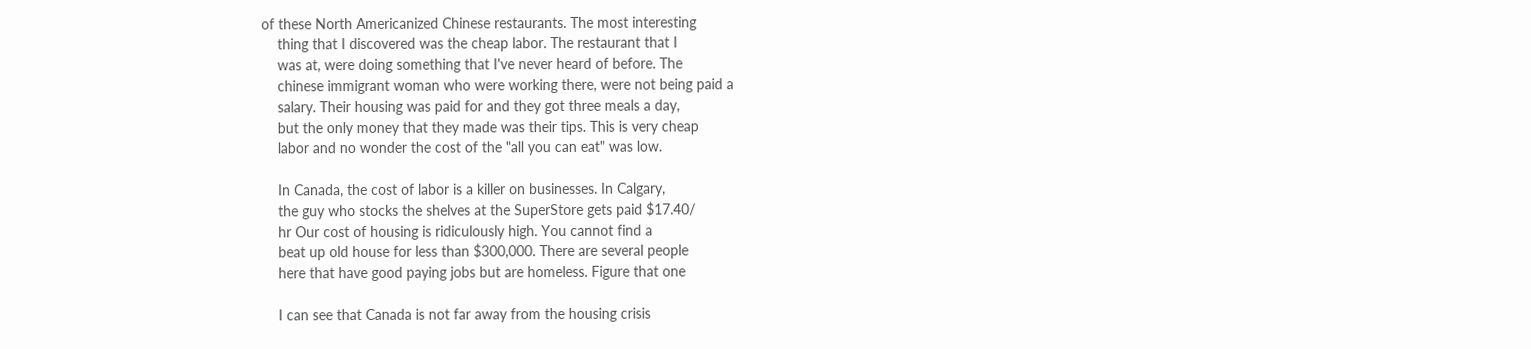of these North Americanized Chinese restaurants. The most interesting
    thing that I discovered was the cheap labor. The restaurant that I
    was at, were doing something that I've never heard of before. The
    chinese immigrant woman who were working there, were not being paid a
    salary. Their housing was paid for and they got three meals a day,
    but the only money that they made was their tips. This is very cheap
    labor and no wonder the cost of the "all you can eat" was low.

    In Canada, the cost of labor is a killer on businesses. In Calgary,
    the guy who stocks the shelves at the SuperStore gets paid $17.40/
    hr Our cost of housing is ridiculously high. You cannot find a
    beat up old house for less than $300,000. There are several people
    here that have good paying jobs but are homeless. Figure that one

    I can see that Canada is not far away from the housing crisis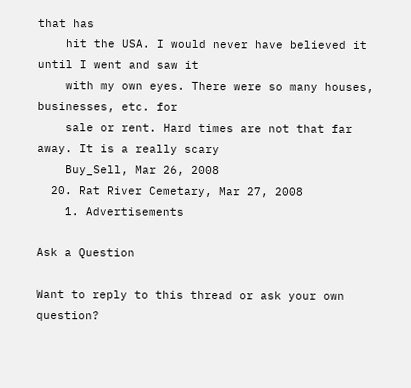that has
    hit the USA. I would never have believed it until I went and saw it
    with my own eyes. There were so many houses, businesses, etc. for
    sale or rent. Hard times are not that far away. It is a really scary
    Buy_Sell, Mar 26, 2008
  20. Rat River Cemetary, Mar 27, 2008
    1. Advertisements

Ask a Question

Want to reply to this thread or ask your own question?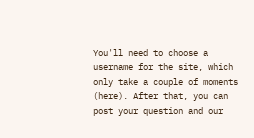You'll need to choose a username for the site, which only take a couple of moments (here). After that, you can post your question and our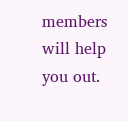members will help you out.